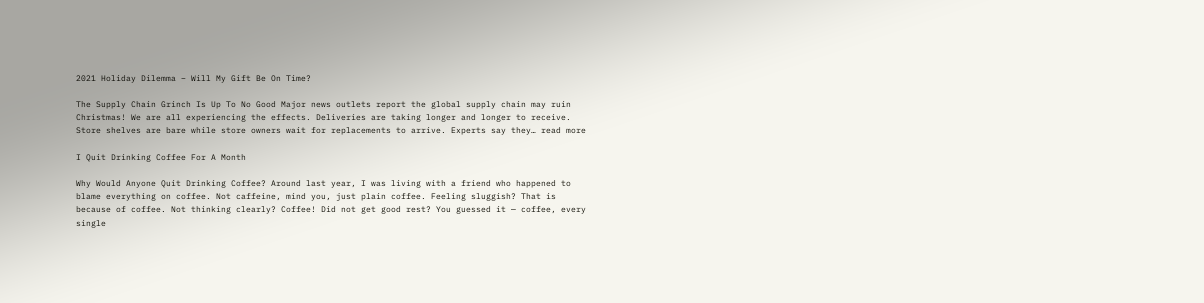2021 Holiday Dilemma – Will My Gift Be On Time?

The Supply Chain Grinch Is Up To No Good Major news outlets report the global supply chain may ruin Christmas! We are all experiencing the effects. Deliveries are taking longer and longer to receive. Store shelves are bare while store owners wait for replacements to arrive. Experts say they… read more

I Quit Drinking Coffee For A Month

Why Would Anyone Quit Drinking Coffee? Around last year, I was living with a friend who happened to blame everything on coffee. Not caffeine, mind you, just plain coffee. Feeling sluggish? That is because of coffee. Not thinking clearly? Coffee! Did not get good rest? You guessed it — coffee, every single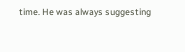time. He was always suggesting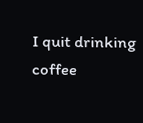I quit drinking coffee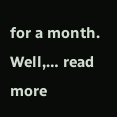for a month.   Well,… read more